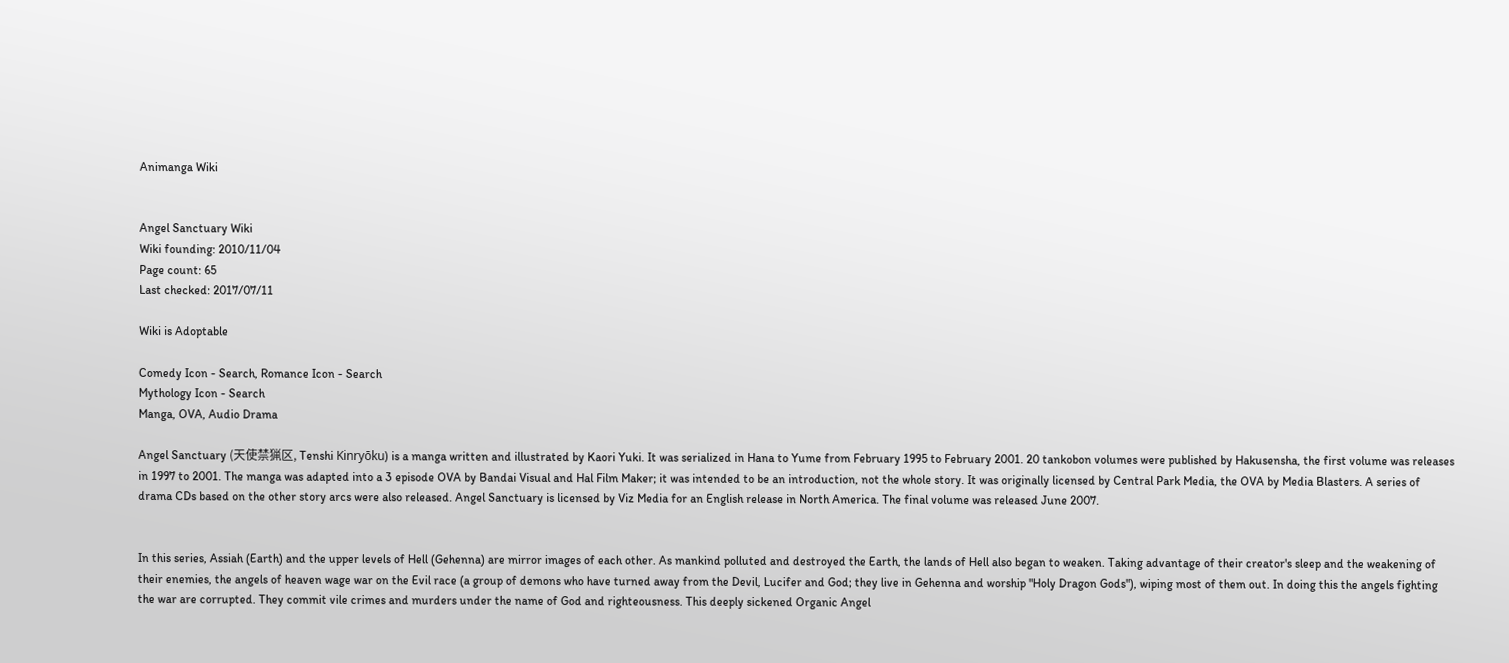Animanga Wiki


Angel Sanctuary Wiki
Wiki founding: 2010/11/04
Page count: 65
Last checked: 2017/07/11

Wiki is Adoptable

Comedy Icon - Search, Romance Icon - Search
Mythology Icon - Search
Manga, OVA, Audio Drama

Angel Sanctuary (天使禁猟区, Tenshi Kinryōku) is a manga written and illustrated by Kaori Yuki. It was serialized in Hana to Yume from February 1995 to February 2001. 20 tankobon volumes were published by Hakusensha, the first volume was releases in 1997 to 2001. The manga was adapted into a 3 episode OVA by Bandai Visual and Hal Film Maker; it was intended to be an introduction, not the whole story. It was originally licensed by Central Park Media, the OVA by Media Blasters. A series of drama CDs based on the other story arcs were also released. Angel Sanctuary is licensed by Viz Media for an English release in North America. The final volume was released June 2007.


In this series, Assiah (Earth) and the upper levels of Hell (Gehenna) are mirror images of each other. As mankind polluted and destroyed the Earth, the lands of Hell also began to weaken. Taking advantage of their creator's sleep and the weakening of their enemies, the angels of heaven wage war on the Evil race (a group of demons who have turned away from the Devil, Lucifer and God; they live in Gehenna and worship "Holy Dragon Gods"), wiping most of them out. In doing this the angels fighting the war are corrupted. They commit vile crimes and murders under the name of God and righteousness. This deeply sickened Organic Angel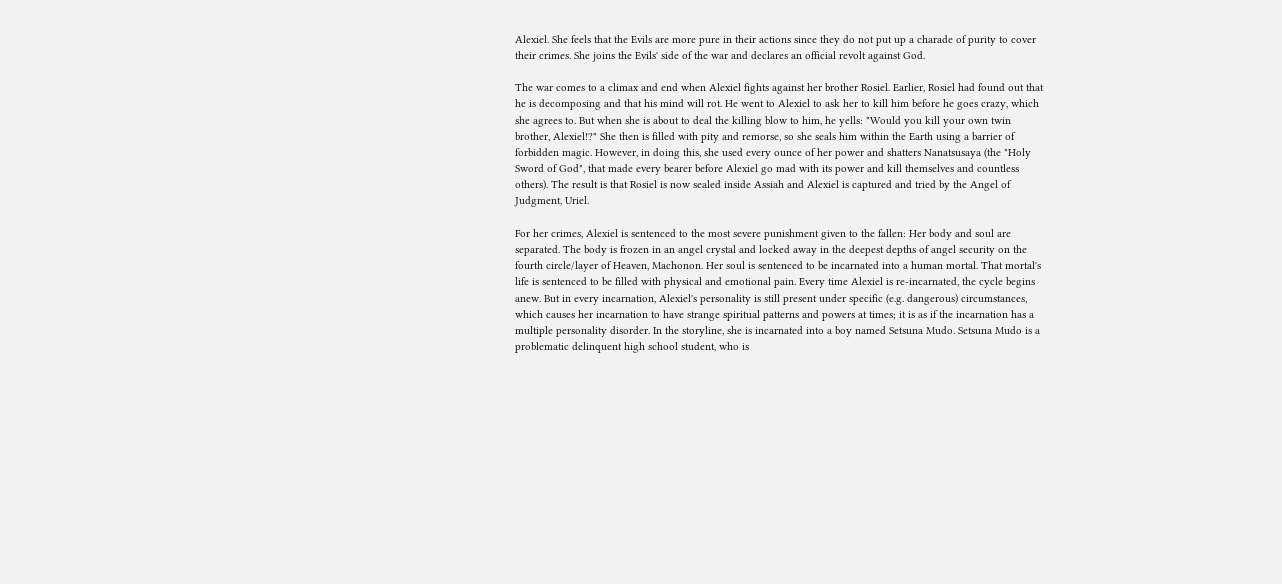Alexiel. She feels that the Evils are more pure in their actions since they do not put up a charade of purity to cover their crimes. She joins the Evils' side of the war and declares an official revolt against God.

The war comes to a climax and end when Alexiel fights against her brother Rosiel. Earlier, Rosiel had found out that he is decomposing and that his mind will rot. He went to Alexiel to ask her to kill him before he goes crazy, which she agrees to. But when she is about to deal the killing blow to him, he yells: "Would you kill your own twin brother, Alexiel!?" She then is filled with pity and remorse, so she seals him within the Earth using a barrier of forbidden magic. However, in doing this, she used every ounce of her power and shatters Nanatsusaya (the "Holy Sword of God", that made every bearer before Alexiel go mad with its power and kill themselves and countless others). The result is that Rosiel is now sealed inside Assiah and Alexiel is captured and tried by the Angel of Judgment, Uriel.

For her crimes, Alexiel is sentenced to the most severe punishment given to the fallen: Her body and soul are separated. The body is frozen in an angel crystal and locked away in the deepest depths of angel security on the fourth circle/layer of Heaven, Machonon. Her soul is sentenced to be incarnated into a human mortal. That mortal's life is sentenced to be filled with physical and emotional pain. Every time Alexiel is re-incarnated, the cycle begins anew. But in every incarnation, Alexiel's personality is still present under specific (e.g. dangerous) circumstances, which causes her incarnation to have strange spiritual patterns and powers at times; it is as if the incarnation has a multiple personality disorder. In the storyline, she is incarnated into a boy named Setsuna Mudo. Setsuna Mudo is a problematic delinquent high school student, who is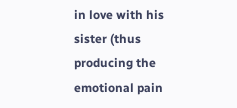in love with his sister (thus producing the emotional pain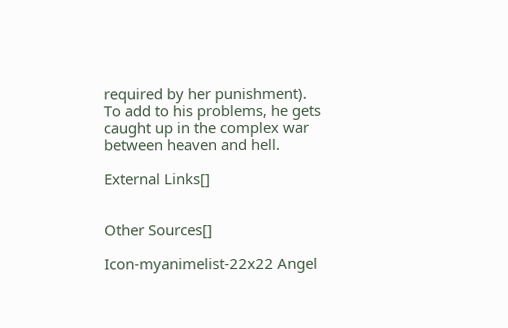required by her punishment). To add to his problems, he gets caught up in the complex war between heaven and hell.

External Links[]


Other Sources[]

Icon-myanimelist-22x22 Angel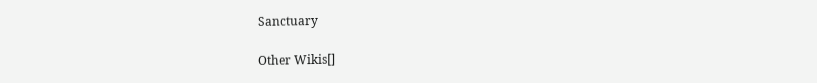Sanctuary

Other Wikis[]